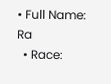• Full Name: Ra
  • Race: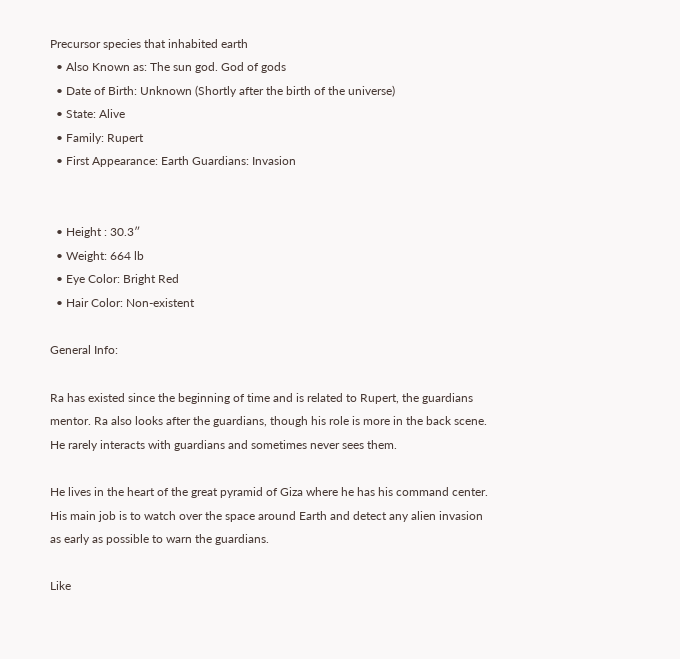Precursor species that inhabited earth
  • Also Known as: The sun god. God of gods
  • Date of Birth: Unknown (Shortly after the birth of the universe)
  • State: Alive
  • Family: Rupert
  • First Appearance: Earth Guardians: Invasion


  • Height : 30.3″
  • Weight: 664 lb
  • Eye Color: Bright Red
  • Hair Color: Non-existent

General Info:

Ra has existed since the beginning of time and is related to Rupert, the guardians mentor. Ra also looks after the guardians, though his role is more in the back scene. He rarely interacts with guardians and sometimes never sees them.

He lives in the heart of the great pyramid of Giza where he has his command center. His main job is to watch over the space around Earth and detect any alien invasion as early as possible to warn the guardians.

Like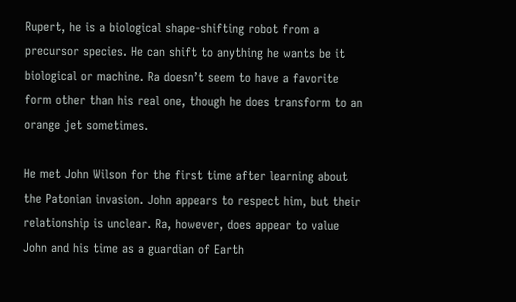Rupert, he is a biological shape-shifting robot from a precursor species. He can shift to anything he wants be it biological or machine. Ra doesn’t seem to have a favorite form other than his real one, though he does transform to an orange jet sometimes.

He met John Wilson for the first time after learning about the Patonian invasion. John appears to respect him, but their relationship is unclear. Ra, however, does appear to value John and his time as a guardian of Earth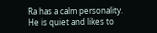Ra has a calm personality. He is quiet and likes to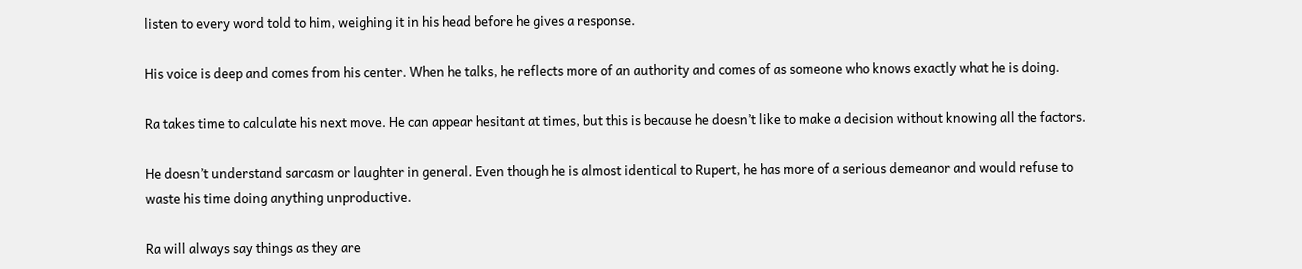listen to every word told to him, weighing it in his head before he gives a response.

His voice is deep and comes from his center. When he talks, he reflects more of an authority and comes of as someone who knows exactly what he is doing.

Ra takes time to calculate his next move. He can appear hesitant at times, but this is because he doesn’t like to make a decision without knowing all the factors.

He doesn’t understand sarcasm or laughter in general. Even though he is almost identical to Rupert, he has more of a serious demeanor and would refuse to waste his time doing anything unproductive.

Ra will always say things as they are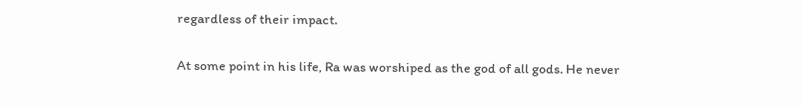regardless of their impact.

At some point in his life, Ra was worshiped as the god of all gods. He never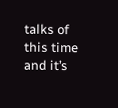talks of this time and it’s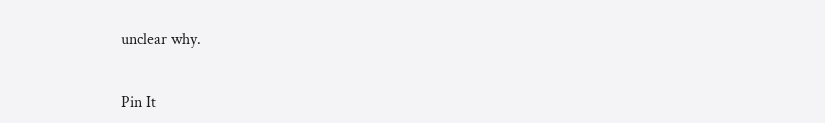unclear why.


Pin It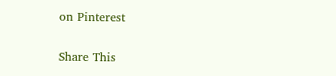on Pinterest

Share This